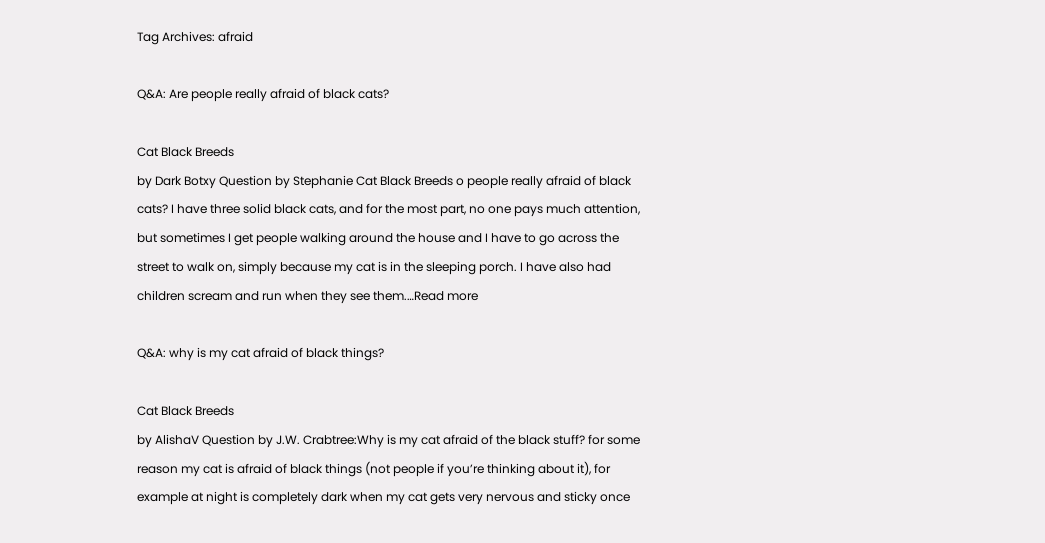Tag Archives: afraid

Q&A: Are people really afraid of black cats?

Cat Black Breeds
by Dark Botxy Question by Stephanie Cat Black Breeds o people really afraid of black cats? I have three solid black cats, and for the most part, no one pays much attention, but sometimes I get people walking around the house and I have to go across the street to walk on, simply because my cat is in the sleeping porch. I have also had children scream and run when they see them.…Read more

Q&A: why is my cat afraid of black things?

Cat Black Breeds
by AlishaV Question by J.W. Crabtree:Why is my cat afraid of the black stuff? for some reason my cat is afraid of black things (not people if you’re thinking about it), for example at night is completely dark when my cat gets very nervous and sticky once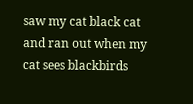saw my cat black cat and ran out when my cat sees blackbirds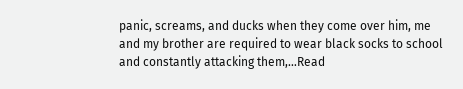panic, screams, and ducks when they come over him, me and my brother are required to wear black socks to school and constantly attacking them,…Read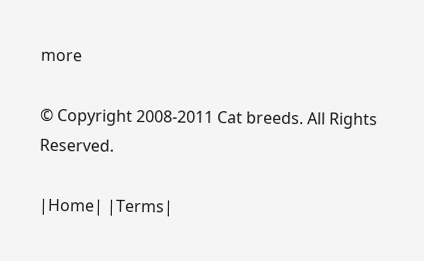more

© Copyright 2008-2011 Cat breeds. All Rights Reserved.

|Home| |Terms|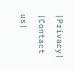|Privacy| |Contact us|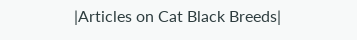|Articles on Cat Black Breeds|